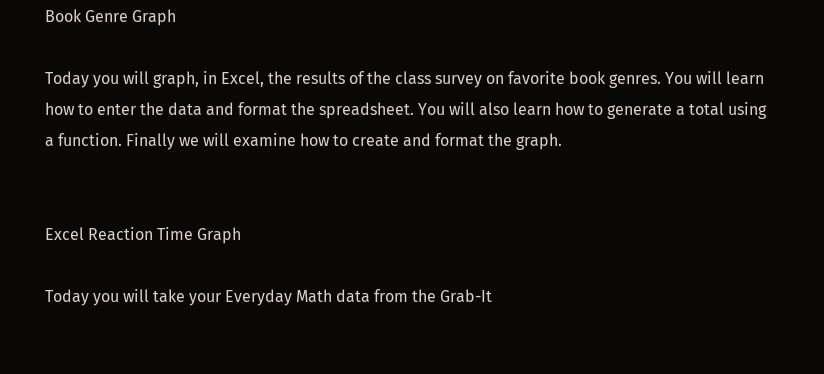Book Genre Graph

Today you will graph, in Excel, the results of the class survey on favorite book genres. You will learn how to enter the data and format the spreadsheet. You will also learn how to generate a total using a function. Finally we will examine how to create and format the graph.


Excel Reaction Time Graph

Today you will take your Everyday Math data from the Grab-It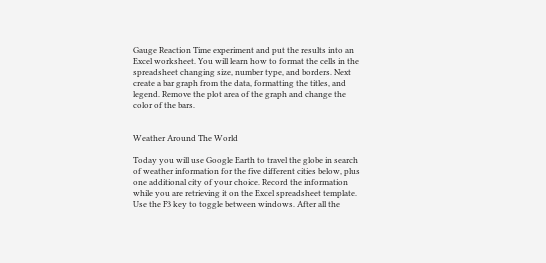Gauge Reaction Time experiment and put the results into an Excel worksheet. You will learn how to format the cells in the spreadsheet changing size, number type, and borders. Next create a bar graph from the data, formatting the titles, and legend. Remove the plot area of the graph and change the color of the bars.


Weather Around The World

Today you will use Google Earth to travel the globe in search of weather information for the five different cities below, plus one additional city of your choice. Record the information while you are retrieving it on the Excel spreadsheet template. Use the F3 key to toggle between windows. After all the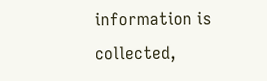information is collected,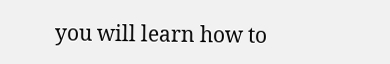you will learn how to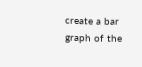create a bar graph of the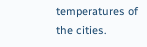temperatures of the cities.